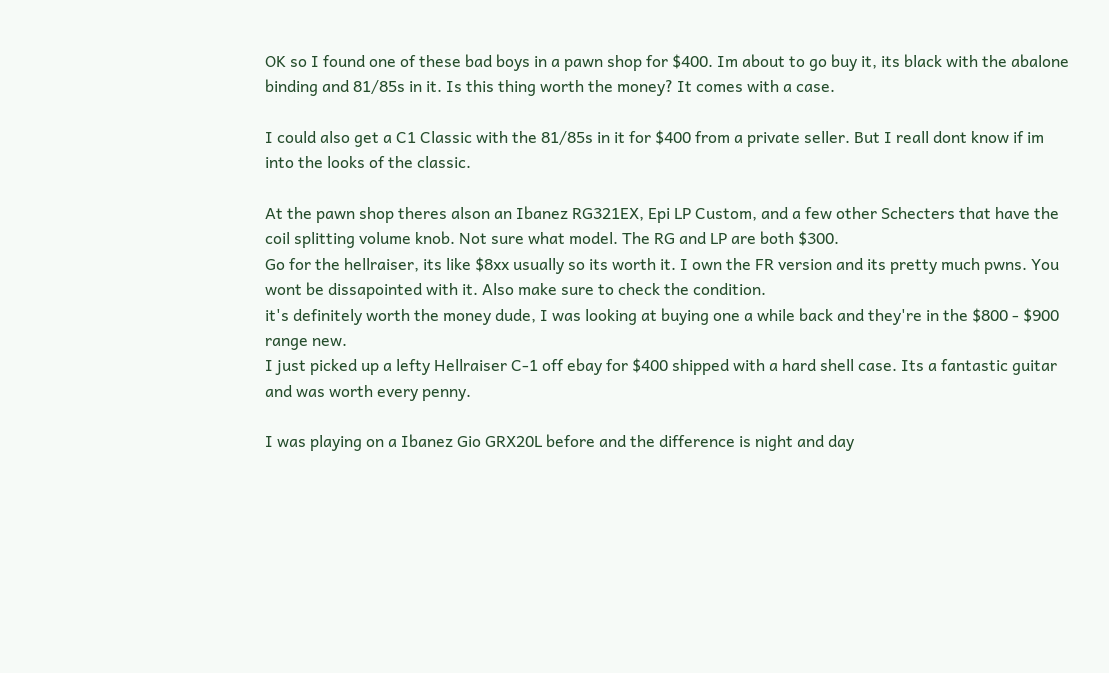OK so I found one of these bad boys in a pawn shop for $400. Im about to go buy it, its black with the abalone binding and 81/85s in it. Is this thing worth the money? It comes with a case.

I could also get a C1 Classic with the 81/85s in it for $400 from a private seller. But I reall dont know if im into the looks of the classic.

At the pawn shop theres alson an Ibanez RG321EX, Epi LP Custom, and a few other Schecters that have the coil splitting volume knob. Not sure what model. The RG and LP are both $300.
Go for the hellraiser, its like $8xx usually so its worth it. I own the FR version and its pretty much pwns. You wont be dissapointed with it. Also make sure to check the condition.
it's definitely worth the money dude, I was looking at buying one a while back and they're in the $800 - $900 range new.
I just picked up a lefty Hellraiser C-1 off ebay for $400 shipped with a hard shell case. Its a fantastic guitar and was worth every penny.

I was playing on a Ibanez Gio GRX20L before and the difference is night and day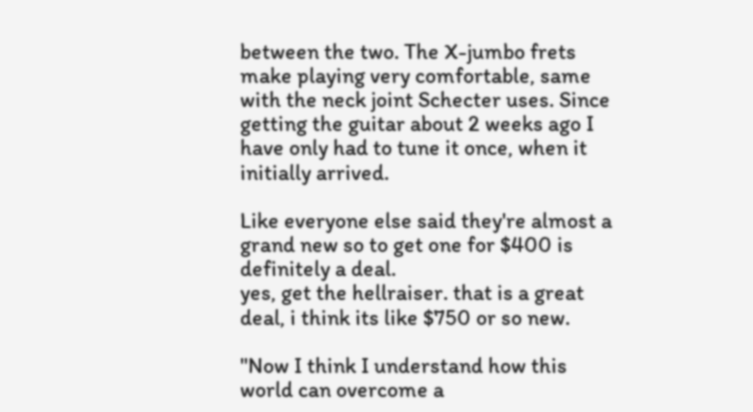between the two. The X-jumbo frets make playing very comfortable, same with the neck joint Schecter uses. Since getting the guitar about 2 weeks ago I have only had to tune it once, when it initially arrived.

Like everyone else said they're almost a grand new so to get one for $400 is definitely a deal.
yes, get the hellraiser. that is a great deal, i think its like $750 or so new.

"Now I think I understand how this world can overcome a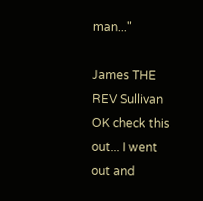man..."

James THE REV Sullivan
OK check this out... I went out and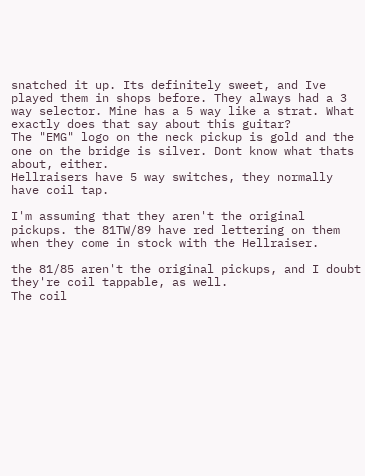snatched it up. Its definitely sweet, and Ive played them in shops before. They always had a 3 way selector. Mine has a 5 way like a strat. What exactly does that say about this guitar?
The "EMG" logo on the neck pickup is gold and the one on the bridge is silver. Dont know what thats about, either.
Hellraisers have 5 way switches, they normally have coil tap.

I'm assuming that they aren't the original pickups. the 81TW/89 have red lettering on them when they come in stock with the Hellraiser.

the 81/85 aren't the original pickups, and I doubt they're coil tappable, as well.
The coil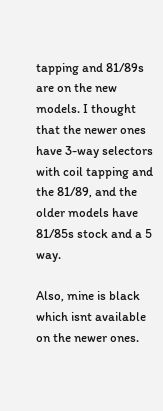tapping and 81/89s are on the new models. I thought that the newer ones have 3-way selectors with coil tapping and the 81/89, and the older models have 81/85s stock and a 5 way.

Also, mine is black which isnt available on the newer ones.